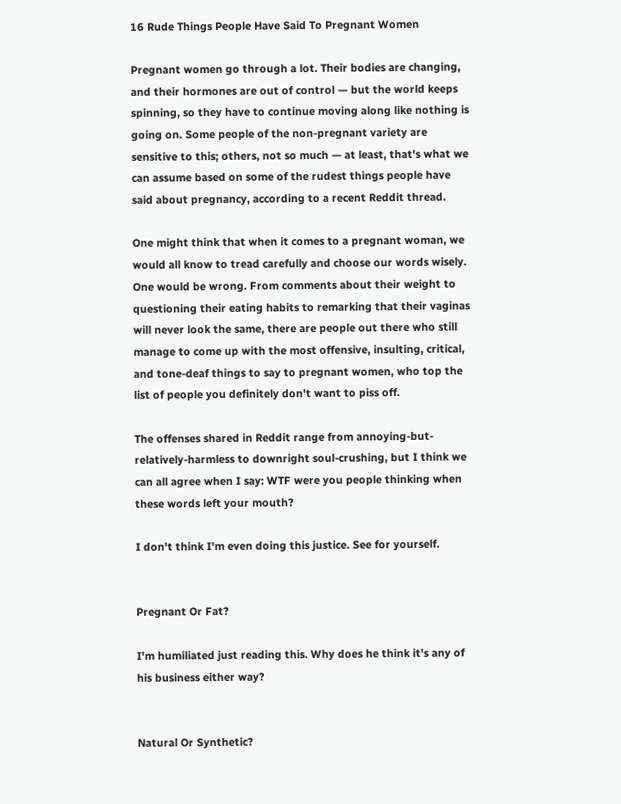16 Rude Things People Have Said To Pregnant Women

Pregnant women go through a lot. Their bodies are changing, and their hormones are out of control — but the world keeps spinning, so they have to continue moving along like nothing is going on. Some people of the non-pregnant variety are sensitive to this; others, not so much — at least, that's what we can assume based on some of the rudest things people have said about pregnancy, according to a recent Reddit thread.

One might think that when it comes to a pregnant woman, we would all know to tread carefully and choose our words wisely. One would be wrong. From comments about their weight to questioning their eating habits to remarking that their vaginas will never look the same, there are people out there who still manage to come up with the most offensive, insulting, critical, and tone-deaf things to say to pregnant women, who top the list of people you definitely don't want to piss off.

The offenses shared in Reddit range from annoying-but-relatively-harmless to downright soul-crushing, but I think we can all agree when I say: WTF were you people thinking when these words left your mouth?

I don't think I'm even doing this justice. See for yourself.


Pregnant Or Fat?

I'm humiliated just reading this. Why does he think it's any of his business either way?


Natural Or Synthetic?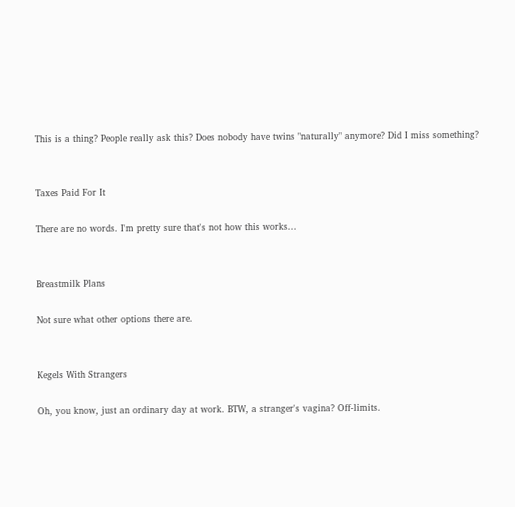This is a thing? People really ask this? Does nobody have twins "naturally" anymore? Did I miss something?


Taxes Paid For It

There are no words. I'm pretty sure that's not how this works...


Breastmilk Plans

Not sure what other options there are.


Kegels With Strangers

Oh, you know, just an ordinary day at work. BTW, a stranger's vagina? Off-limits.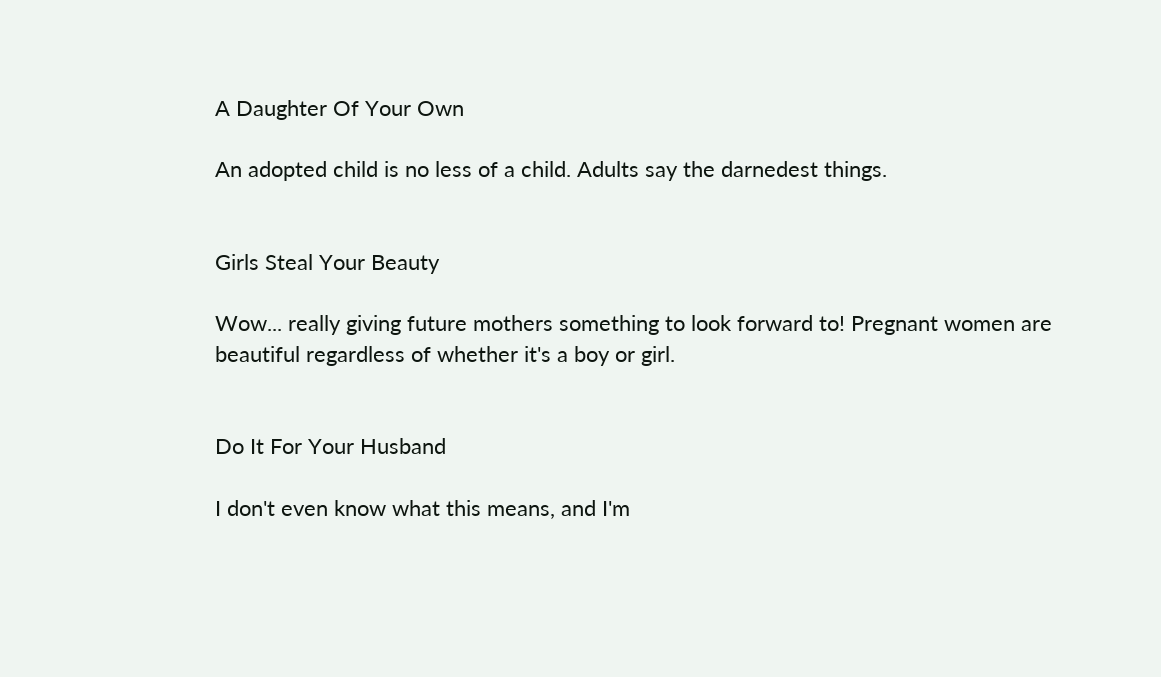A Daughter Of Your Own

An adopted child is no less of a child. Adults say the darnedest things.


Girls Steal Your Beauty

Wow... really giving future mothers something to look forward to! Pregnant women are beautiful regardless of whether it's a boy or girl.


Do It For Your Husband

I don't even know what this means, and I'm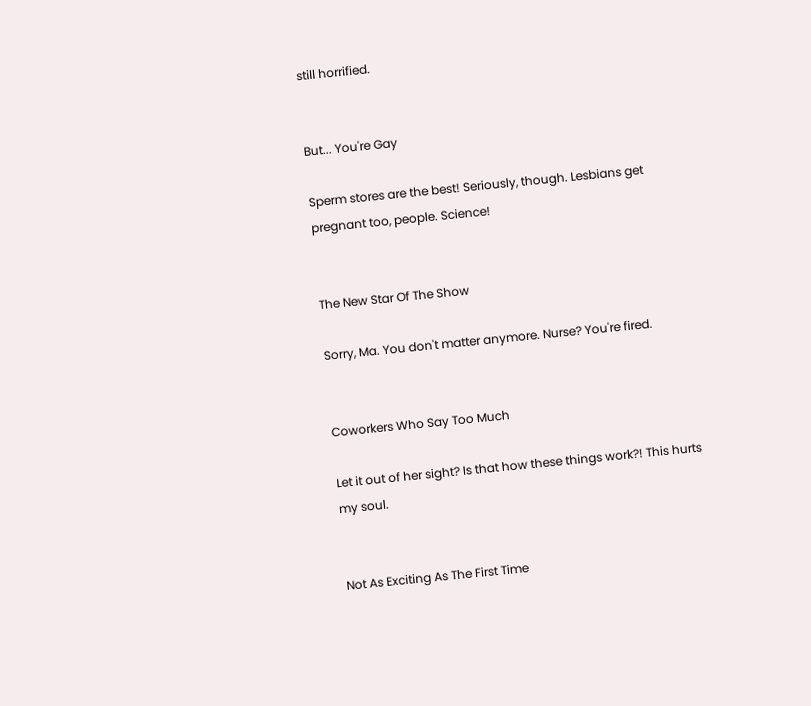still horrified.


But... You're Gay

Sperm stores are the best! Seriously, though. Lesbians get pregnant too, people. Science!


The New Star Of The Show

Sorry, Ma. You don't matter anymore. Nurse? You're fired.


Coworkers Who Say Too Much

Let it out of her sight? Is that how these things work?! This hurts my soul.


Not As Exciting As The First Time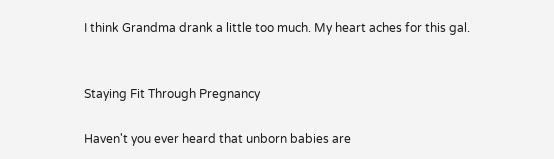I think Grandma drank a little too much. My heart aches for this gal.


Staying Fit Through Pregnancy

Haven't you ever heard that unborn babies are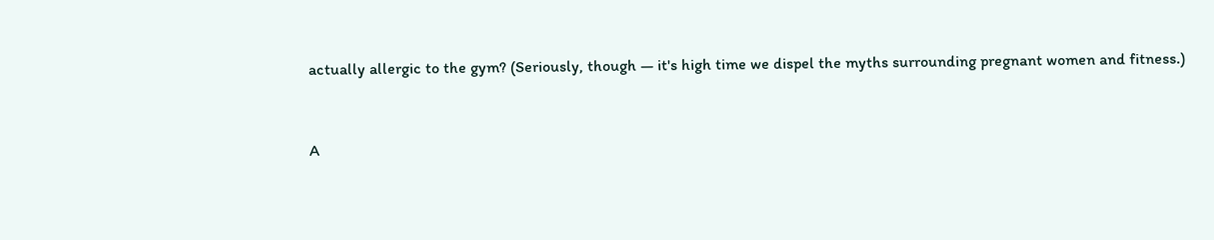actually allergic to the gym? (Seriously, though — it's high time we dispel the myths surrounding pregnant women and fitness.)


A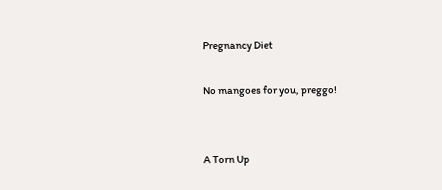Pregnancy Diet

No mangoes for you, preggo!


A Torn Up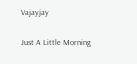Vajayjay


Just A Little Morning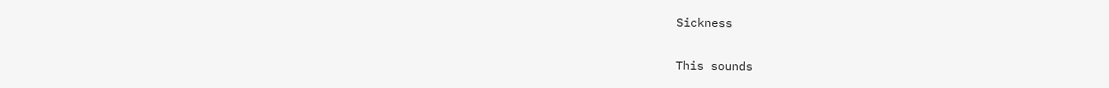Sickness

This sounds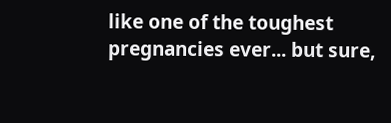like one of the toughest pregnancies ever... but sure,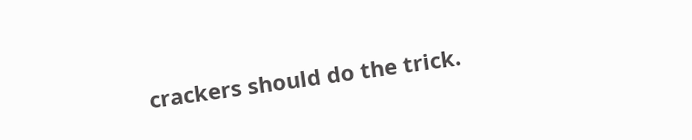crackers should do the trick.